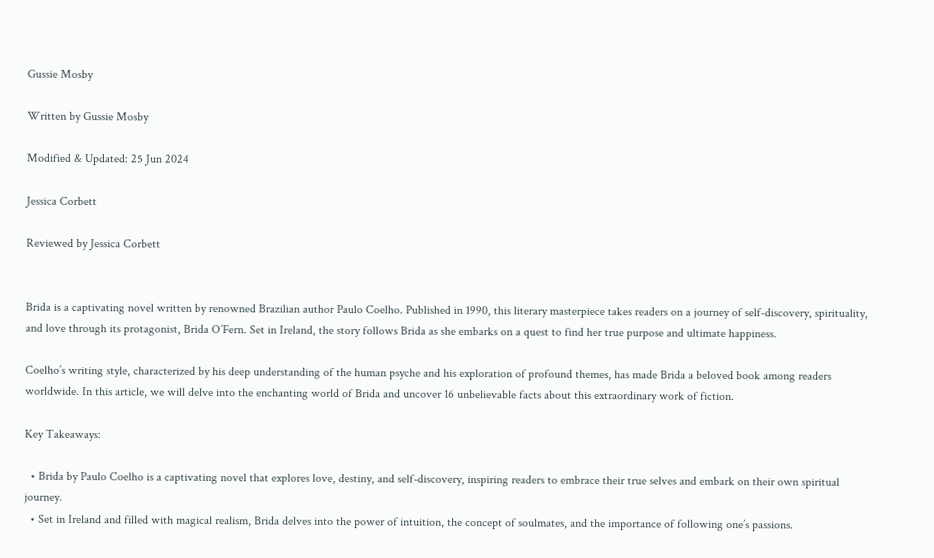Gussie Mosby

Written by Gussie Mosby

Modified & Updated: 25 Jun 2024

Jessica Corbett

Reviewed by Jessica Corbett


Brida is a captivating novel written by renowned Brazilian author Paulo Coelho. Published in 1990, this literary masterpiece takes readers on a journey of self-discovery, spirituality, and love through its protagonist, Brida O’Fern. Set in Ireland, the story follows Brida as she embarks on a quest to find her true purpose and ultimate happiness.

Coelho’s writing style, characterized by his deep understanding of the human psyche and his exploration of profound themes, has made Brida a beloved book among readers worldwide. In this article, we will delve into the enchanting world of Brida and uncover 16 unbelievable facts about this extraordinary work of fiction.

Key Takeaways:

  • Brida by Paulo Coelho is a captivating novel that explores love, destiny, and self-discovery, inspiring readers to embrace their true selves and embark on their own spiritual journey.
  • Set in Ireland and filled with magical realism, Brida delves into the power of intuition, the concept of soulmates, and the importance of following one’s passions.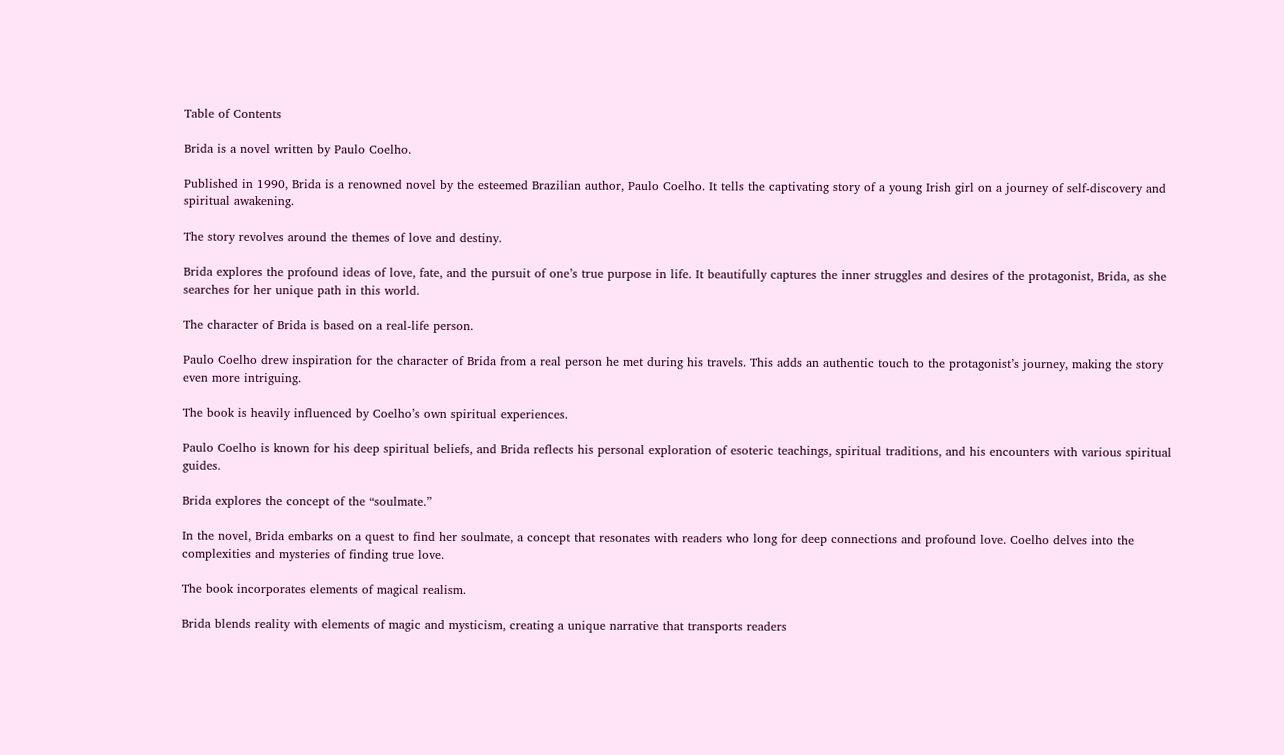Table of Contents

Brida is a novel written by Paulo Coelho.

Published in 1990, Brida is a renowned novel by the esteemed Brazilian author, Paulo Coelho. It tells the captivating story of a young Irish girl on a journey of self-discovery and spiritual awakening.

The story revolves around the themes of love and destiny.

Brida explores the profound ideas of love, fate, and the pursuit of one’s true purpose in life. It beautifully captures the inner struggles and desires of the protagonist, Brida, as she searches for her unique path in this world.

The character of Brida is based on a real-life person.

Paulo Coelho drew inspiration for the character of Brida from a real person he met during his travels. This adds an authentic touch to the protagonist’s journey, making the story even more intriguing.

The book is heavily influenced by Coelho’s own spiritual experiences.

Paulo Coelho is known for his deep spiritual beliefs, and Brida reflects his personal exploration of esoteric teachings, spiritual traditions, and his encounters with various spiritual guides.

Brida explores the concept of the “soulmate.”

In the novel, Brida embarks on a quest to find her soulmate, a concept that resonates with readers who long for deep connections and profound love. Coelho delves into the complexities and mysteries of finding true love.

The book incorporates elements of magical realism.

Brida blends reality with elements of magic and mysticism, creating a unique narrative that transports readers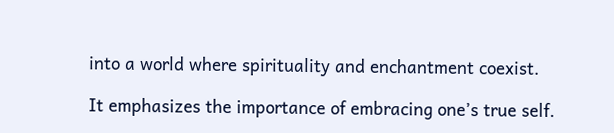into a world where spirituality and enchantment coexist.

It emphasizes the importance of embracing one’s true self.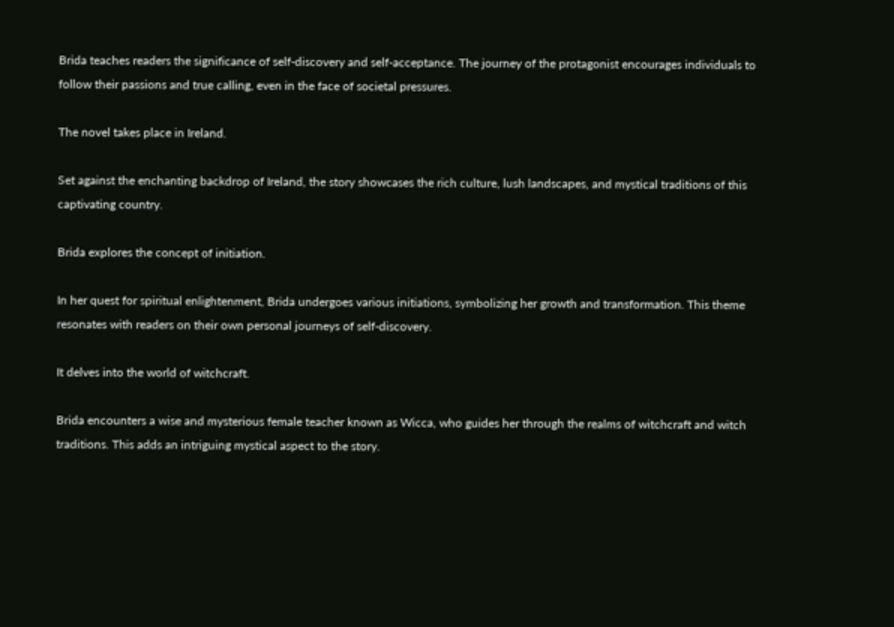Brida teaches readers the significance of self-discovery and self-acceptance. The journey of the protagonist encourages individuals to follow their passions and true calling, even in the face of societal pressures.

The novel takes place in Ireland.

Set against the enchanting backdrop of Ireland, the story showcases the rich culture, lush landscapes, and mystical traditions of this captivating country.

Brida explores the concept of initiation.

In her quest for spiritual enlightenment, Brida undergoes various initiations, symbolizing her growth and transformation. This theme resonates with readers on their own personal journeys of self-discovery.

It delves into the world of witchcraft.

Brida encounters a wise and mysterious female teacher known as Wicca, who guides her through the realms of witchcraft and witch traditions. This adds an intriguing mystical aspect to the story.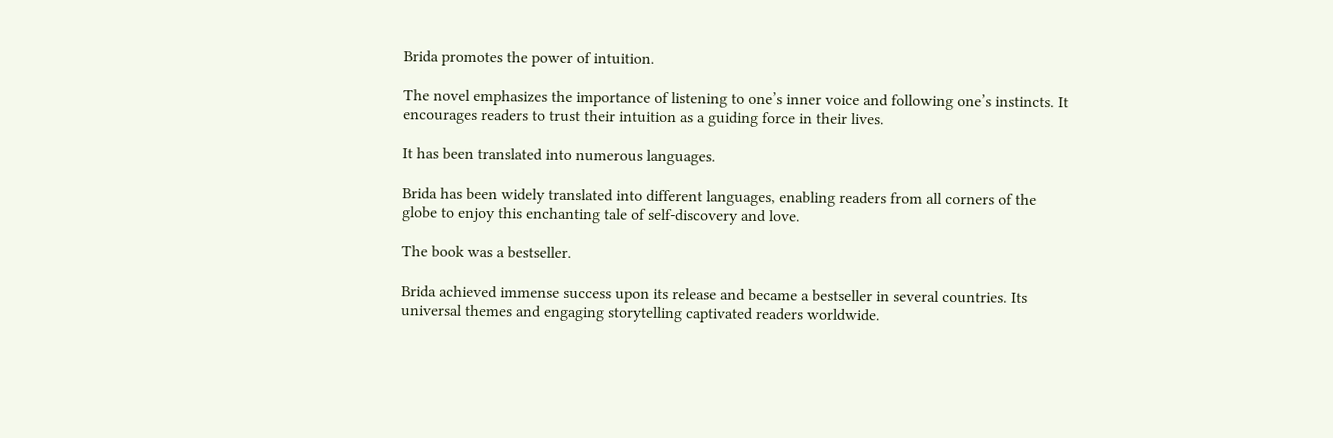Brida promotes the power of intuition.

The novel emphasizes the importance of listening to one’s inner voice and following one’s instincts. It encourages readers to trust their intuition as a guiding force in their lives.

It has been translated into numerous languages.

Brida has been widely translated into different languages, enabling readers from all corners of the globe to enjoy this enchanting tale of self-discovery and love.

The book was a bestseller.

Brida achieved immense success upon its release and became a bestseller in several countries. Its universal themes and engaging storytelling captivated readers worldwide.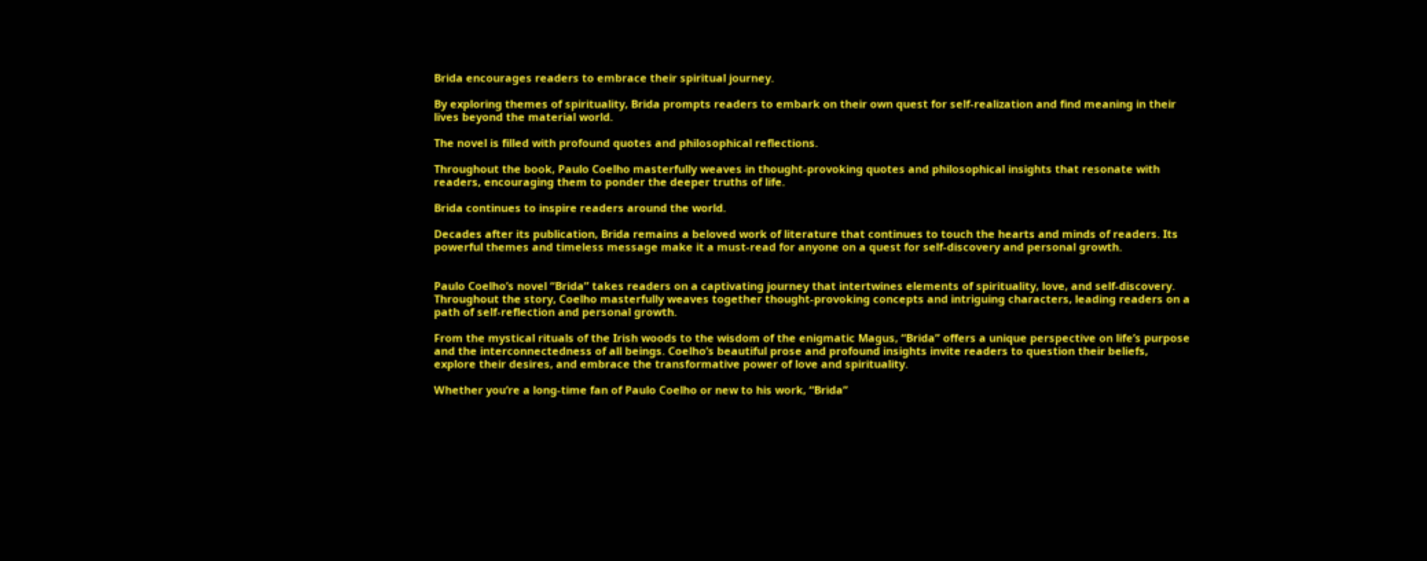Brida encourages readers to embrace their spiritual journey.

By exploring themes of spirituality, Brida prompts readers to embark on their own quest for self-realization and find meaning in their lives beyond the material world.

The novel is filled with profound quotes and philosophical reflections.

Throughout the book, Paulo Coelho masterfully weaves in thought-provoking quotes and philosophical insights that resonate with readers, encouraging them to ponder the deeper truths of life.

Brida continues to inspire readers around the world.

Decades after its publication, Brida remains a beloved work of literature that continues to touch the hearts and minds of readers. Its powerful themes and timeless message make it a must-read for anyone on a quest for self-discovery and personal growth.


Paulo Coelho’s novel “Brida” takes readers on a captivating journey that intertwines elements of spirituality, love, and self-discovery. Throughout the story, Coelho masterfully weaves together thought-provoking concepts and intriguing characters, leading readers on a path of self-reflection and personal growth.

From the mystical rituals of the Irish woods to the wisdom of the enigmatic Magus, “Brida” offers a unique perspective on life’s purpose and the interconnectedness of all beings. Coelho’s beautiful prose and profound insights invite readers to question their beliefs, explore their desires, and embrace the transformative power of love and spirituality.

Whether you’re a long-time fan of Paulo Coelho or new to his work, “Brida”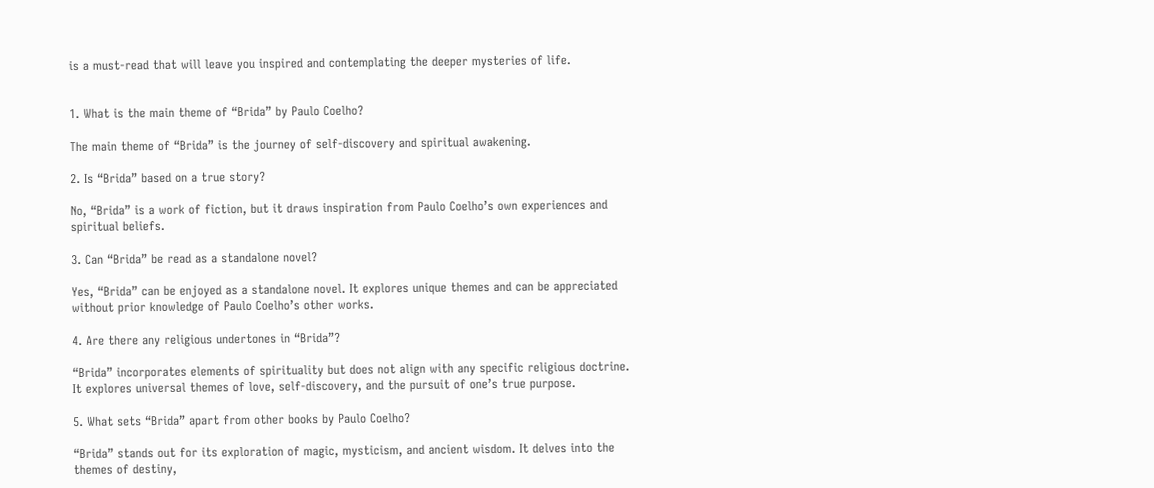is a must-read that will leave you inspired and contemplating the deeper mysteries of life.


1. What is the main theme of “Brida” by Paulo Coelho?

The main theme of “Brida” is the journey of self-discovery and spiritual awakening.

2. Is “Brida” based on a true story?

No, “Brida” is a work of fiction, but it draws inspiration from Paulo Coelho’s own experiences and spiritual beliefs.

3. Can “Brida” be read as a standalone novel?

Yes, “Brida” can be enjoyed as a standalone novel. It explores unique themes and can be appreciated without prior knowledge of Paulo Coelho’s other works.

4. Are there any religious undertones in “Brida”?

“Brida” incorporates elements of spirituality but does not align with any specific religious doctrine. It explores universal themes of love, self-discovery, and the pursuit of one’s true purpose.

5. What sets “Brida” apart from other books by Paulo Coelho?

“Brida” stands out for its exploration of magic, mysticism, and ancient wisdom. It delves into the themes of destiny,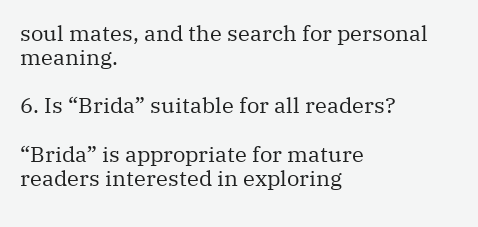soul mates, and the search for personal meaning.

6. Is “Brida” suitable for all readers?

“Brida” is appropriate for mature readers interested in exploring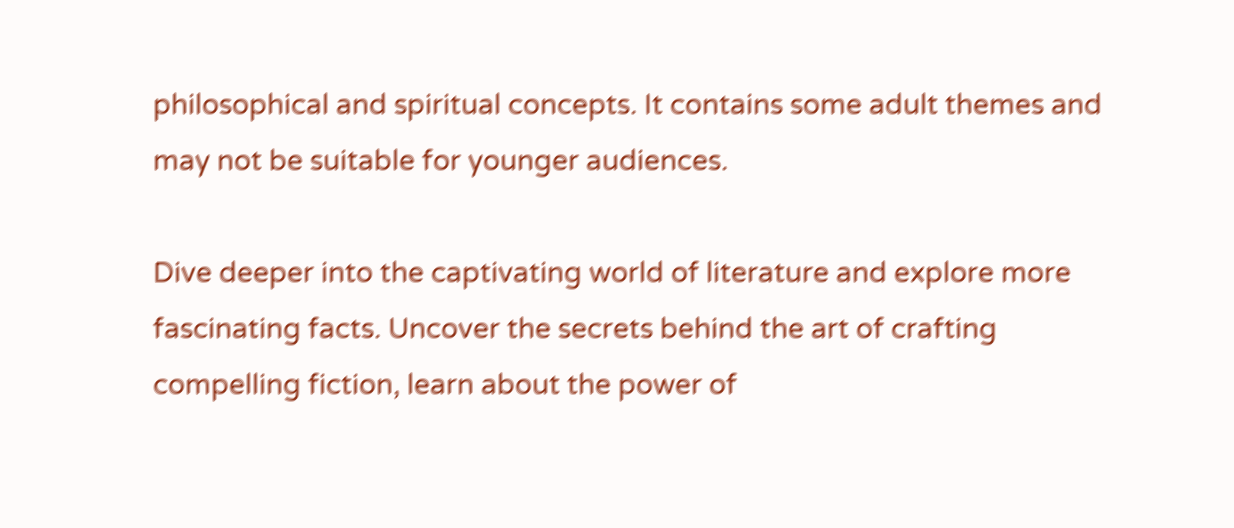philosophical and spiritual concepts. It contains some adult themes and may not be suitable for younger audiences.

Dive deeper into the captivating world of literature and explore more fascinating facts. Uncover the secrets behind the art of crafting compelling fiction, learn about the power of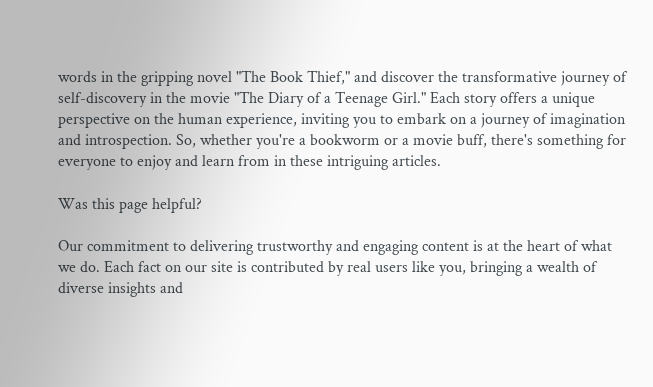words in the gripping novel "The Book Thief," and discover the transformative journey of self-discovery in the movie "The Diary of a Teenage Girl." Each story offers a unique perspective on the human experience, inviting you to embark on a journey of imagination and introspection. So, whether you're a bookworm or a movie buff, there's something for everyone to enjoy and learn from in these intriguing articles.

Was this page helpful?

Our commitment to delivering trustworthy and engaging content is at the heart of what we do. Each fact on our site is contributed by real users like you, bringing a wealth of diverse insights and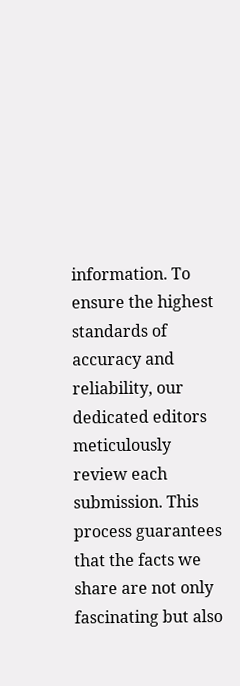information. To ensure the highest standards of accuracy and reliability, our dedicated editors meticulously review each submission. This process guarantees that the facts we share are not only fascinating but also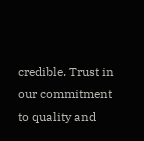credible. Trust in our commitment to quality and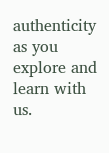authenticity as you explore and learn with us.